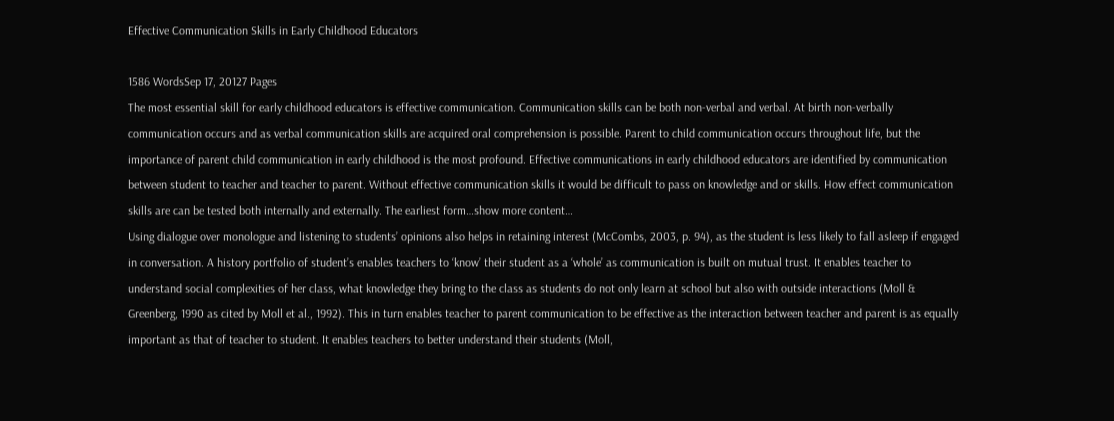Effective Communication Skills in Early Childhood Educators

1586 WordsSep 17, 20127 Pages
The most essential skill for early childhood educators is effective communication. Communication skills can be both non-verbal and verbal. At birth non-verbally communication occurs and as verbal communication skills are acquired oral comprehension is possible. Parent to child communication occurs throughout life, but the importance of parent child communication in early childhood is the most profound. Effective communications in early childhood educators are identified by communication between student to teacher and teacher to parent. Without effective communication skills it would be difficult to pass on knowledge and or skills. How effect communication skills are can be tested both internally and externally. The earliest form…show more content…
Using dialogue over monologue and listening to students’ opinions also helps in retaining interest (McCombs, 2003, p. 94), as the student is less likely to fall asleep if engaged in conversation. A history portfolio of student’s enables teachers to ‘know’ their student as a ‘whole’ as communication is built on mutual trust. It enables teacher to understand social complexities of her class, what knowledge they bring to the class as students do not only learn at school but also with outside interactions (Moll & Greenberg, 1990 as cited by Moll et al., 1992). This in turn enables teacher to parent communication to be effective as the interaction between teacher and parent is as equally important as that of teacher to student. It enables teachers to better understand their students (Moll,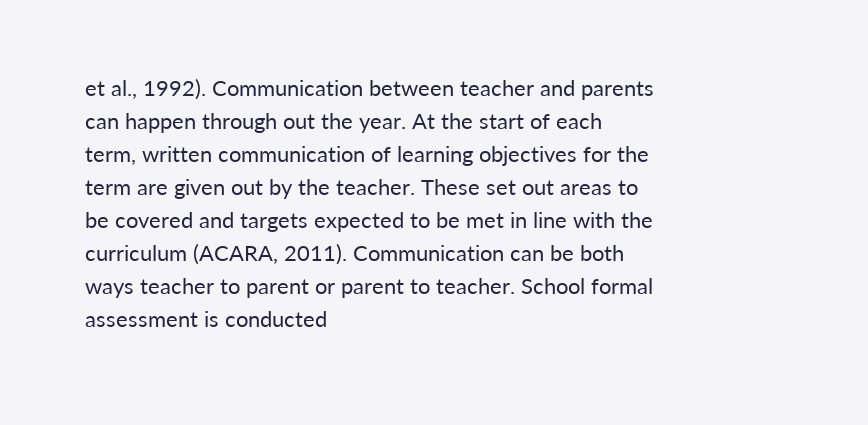et al., 1992). Communication between teacher and parents can happen through out the year. At the start of each term, written communication of learning objectives for the term are given out by the teacher. These set out areas to be covered and targets expected to be met in line with the curriculum (ACARA, 2011). Communication can be both ways teacher to parent or parent to teacher. School formal assessment is conducted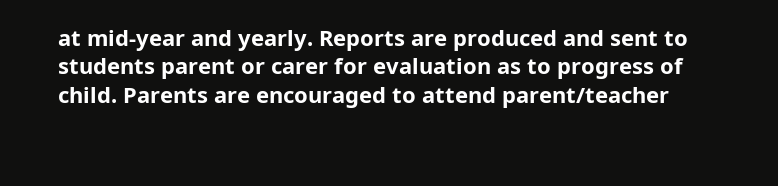at mid-year and yearly. Reports are produced and sent to students parent or carer for evaluation as to progress of child. Parents are encouraged to attend parent/teacher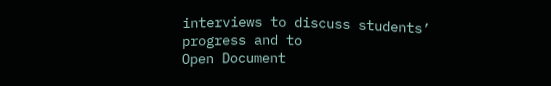interviews to discuss students’ progress and to
Open Document